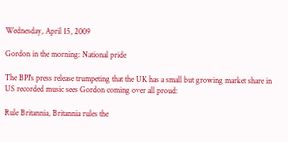Wednesday, April 15, 2009

Gordon in the morning: National pride

The BPI's press release trumpeting that the UK has a small but growing market share in US recorded music sees Gordon coming over all proud:

Rule Britannia, Britannia rules the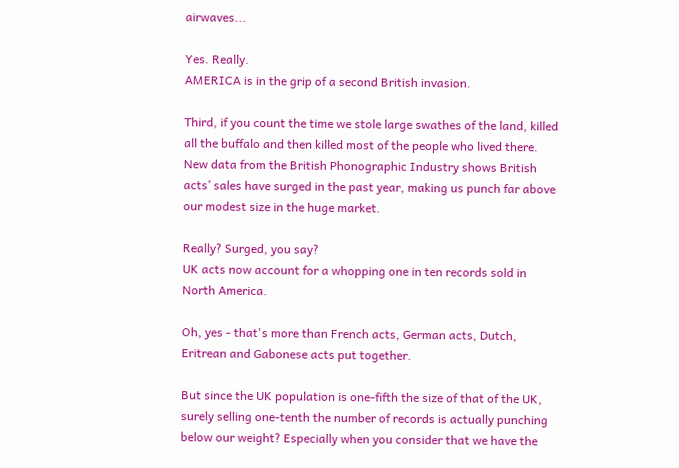airwaves...

Yes. Really.
AMERICA is in the grip of a second British invasion.

Third, if you count the time we stole large swathes of the land, killed all the buffalo and then killed most of the people who lived there.
New data from the British Phonographic Industry shows British acts’ sales have surged in the past year, making us punch far above our modest size in the huge market.

Really? Surged, you say?
UK acts now account for a whopping one in ten records sold in North America.

Oh, yes - that's more than French acts, German acts, Dutch, Eritrean and Gabonese acts put together.

But since the UK population is one-fifth the size of that of the UK, surely selling one-tenth the number of records is actually punching below our weight? Especially when you consider that we have the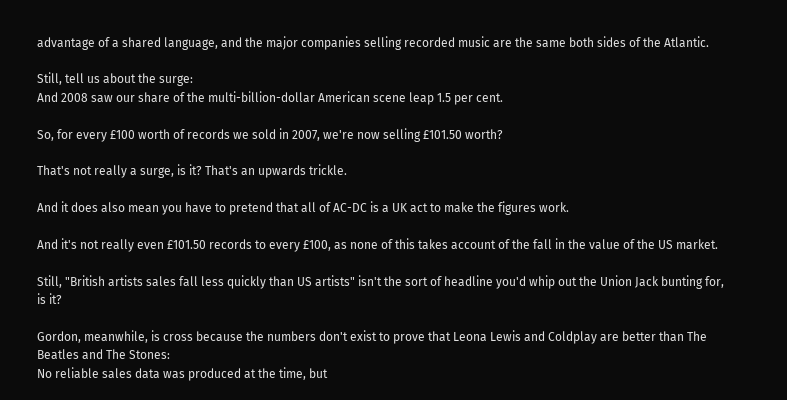advantage of a shared language, and the major companies selling recorded music are the same both sides of the Atlantic.

Still, tell us about the surge:
And 2008 saw our share of the multi-billion-dollar American scene leap 1.5 per cent.

So, for every £100 worth of records we sold in 2007, we're now selling £101.50 worth?

That's not really a surge, is it? That's an upwards trickle.

And it does also mean you have to pretend that all of AC-DC is a UK act to make the figures work.

And it's not really even £101.50 records to every £100, as none of this takes account of the fall in the value of the US market.

Still, "British artists sales fall less quickly than US artists" isn't the sort of headline you'd whip out the Union Jack bunting for, is it?

Gordon, meanwhile, is cross because the numbers don't exist to prove that Leona Lewis and Coldplay are better than The Beatles and The Stones:
No reliable sales data was produced at the time, but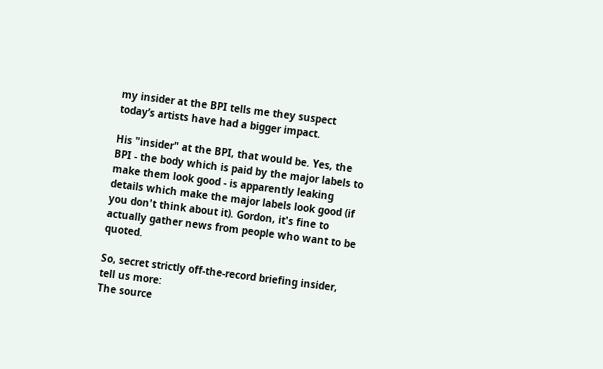my insider at the BPI tells me they suspect today’s artists have had a bigger impact.

His "insider" at the BPI, that would be. Yes, the BPI - the body which is paid by the major labels to make them look good - is apparently leaking details which make the major labels look good (if you don't think about it). Gordon, it's fine to actually gather news from people who want to be quoted.

So, secret strictly off-the-record briefing insider, tell us more:
The source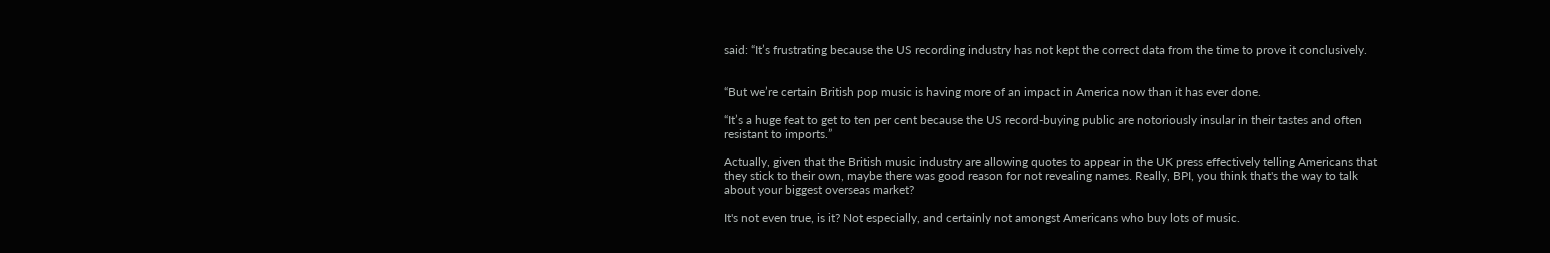said: “It’s frustrating because the US recording industry has not kept the correct data from the time to prove it conclusively.


“But we’re certain British pop music is having more of an impact in America now than it has ever done.

“It’s a huge feat to get to ten per cent because the US record-buying public are notoriously insular in their tastes and often resistant to imports.”

Actually, given that the British music industry are allowing quotes to appear in the UK press effectively telling Americans that they stick to their own, maybe there was good reason for not revealing names. Really, BPI, you think that's the way to talk about your biggest overseas market?

It's not even true, is it? Not especially, and certainly not amongst Americans who buy lots of music.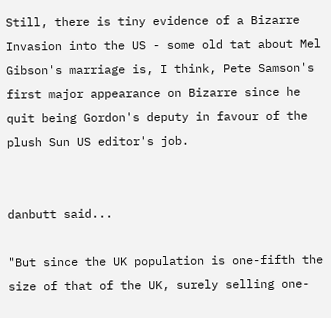Still, there is tiny evidence of a Bizarre Invasion into the US - some old tat about Mel Gibson's marriage is, I think, Pete Samson's first major appearance on Bizarre since he quit being Gordon's deputy in favour of the plush Sun US editor's job.


danbutt said...

"But since the UK population is one-fifth the size of that of the UK, surely selling one-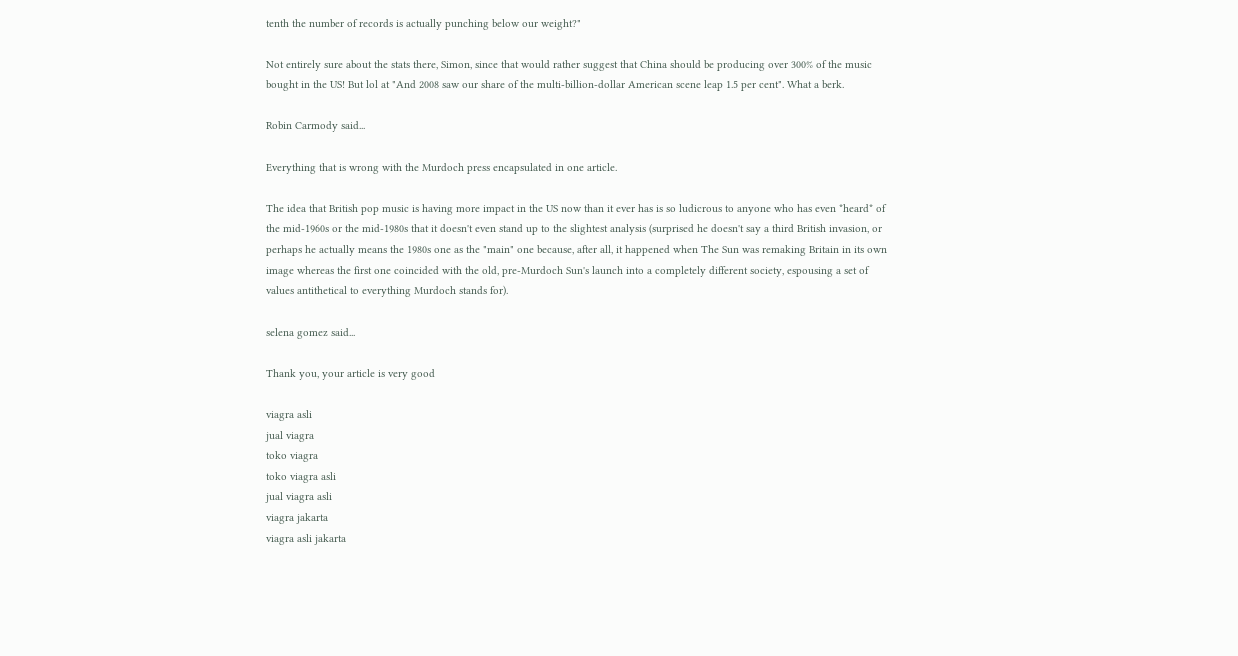tenth the number of records is actually punching below our weight?"

Not entirely sure about the stats there, Simon, since that would rather suggest that China should be producing over 300% of the music bought in the US! But lol at "And 2008 saw our share of the multi-billion-dollar American scene leap 1.5 per cent". What a berk.

Robin Carmody said...

Everything that is wrong with the Murdoch press encapsulated in one article.

The idea that British pop music is having more impact in the US now than it ever has is so ludicrous to anyone who has even *heard* of the mid-1960s or the mid-1980s that it doesn't even stand up to the slightest analysis (surprised he doesn't say a third British invasion, or perhaps he actually means the 1980s one as the "main" one because, after all, it happened when The Sun was remaking Britain in its own image whereas the first one coincided with the old, pre-Murdoch Sun's launch into a completely different society, espousing a set of values antithetical to everything Murdoch stands for).

selena gomez said...

Thank you, your article is very good

viagra asli
jual viagra
toko viagra
toko viagra asli
jual viagra asli
viagra jakarta
viagra asli jakarta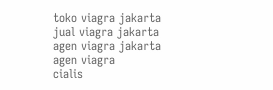toko viagra jakarta
jual viagra jakarta
agen viagra jakarta
agen viagra
cialis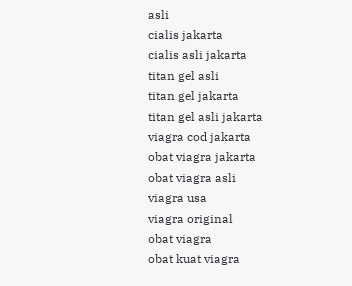asli
cialis jakarta
cialis asli jakarta
titan gel asli
titan gel jakarta
titan gel asli jakarta
viagra cod jakarta
obat viagra jakarta
obat viagra asli
viagra usa
viagra original
obat viagra
obat kuat viagra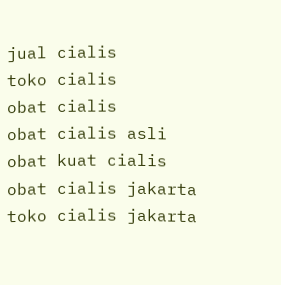jual cialis
toko cialis
obat cialis
obat cialis asli
obat kuat cialis
obat cialis jakarta
toko cialis jakarta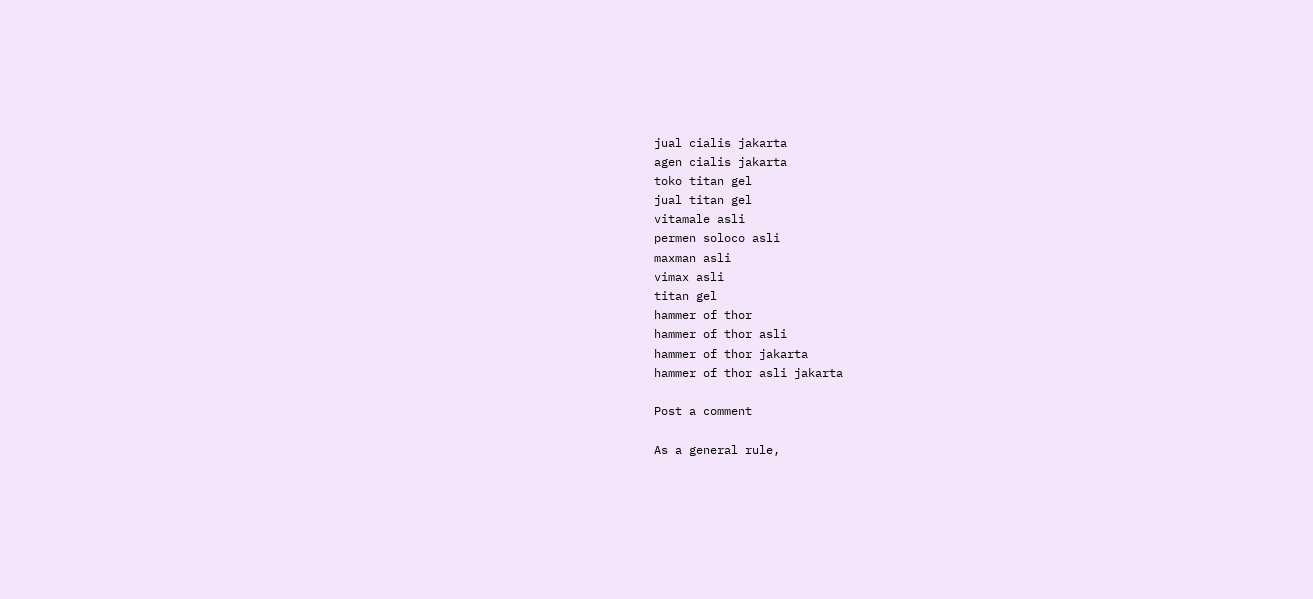jual cialis jakarta
agen cialis jakarta
toko titan gel
jual titan gel
vitamale asli
permen soloco asli
maxman asli
vimax asli
titan gel
hammer of thor
hammer of thor asli
hammer of thor jakarta
hammer of thor asli jakarta

Post a comment

As a general rule,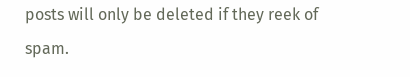posts will only be deleted if they reek of spam.